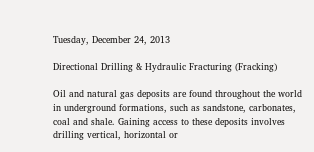Tuesday, December 24, 2013

Directional Drilling & Hydraulic Fracturing (Fracking)

Oil and natural gas deposits are found throughout the world in underground formations, such as sandstone, carbonates, coal and shale. Gaining access to these deposits involves drilling vertical, horizontal or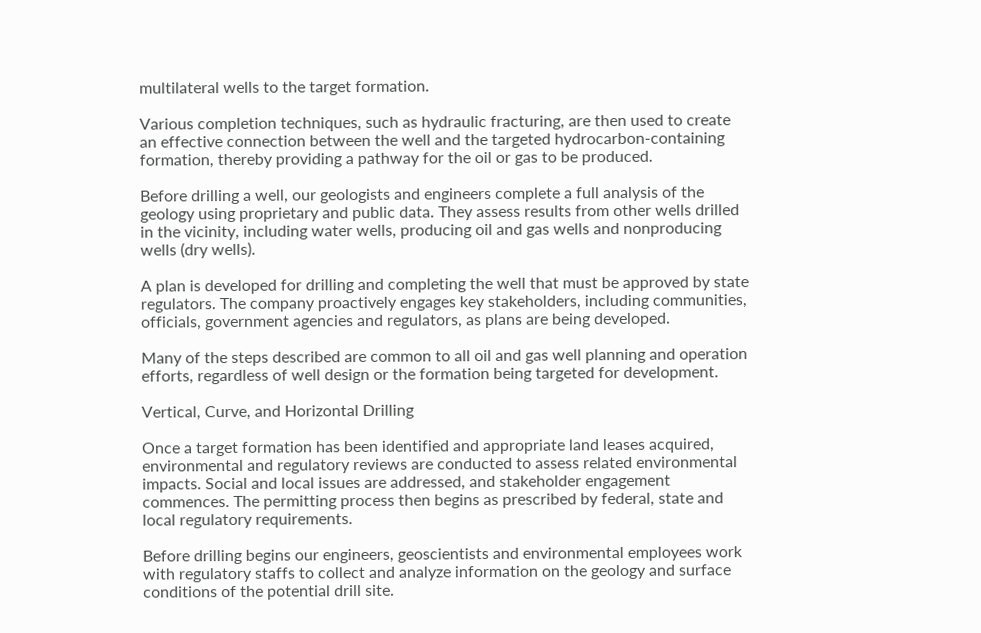multilateral wells to the target formation.

Various completion techniques, such as hydraulic fracturing, are then used to create an effective connection between the well and the targeted hydrocarbon-containing formation, thereby providing a pathway for the oil or gas to be produced.

Before drilling a well, our geologists and engineers complete a full analysis of the geology using proprietary and public data. They assess results from other wells drilled in the vicinity, including water wells, producing oil and gas wells and nonproducing wells (dry wells).

A plan is developed for drilling and completing the well that must be approved by state regulators. The company proactively engages key stakeholders, including communities, officials, government agencies and regulators, as plans are being developed.

Many of the steps described are common to all oil and gas well planning and operation efforts, regardless of well design or the formation being targeted for development.

Vertical, Curve, and Horizontal Drilling

Once a target formation has been identified and appropriate land leases acquired, environmental and regulatory reviews are conducted to assess related environmental impacts. Social and local issues are addressed, and stakeholder engagement commences. The permitting process then begins as prescribed by federal, state and local regulatory requirements.

Before drilling begins our engineers, geoscientists and environmental employees work with regulatory staffs to collect and analyze information on the geology and surface conditions of the potential drill site.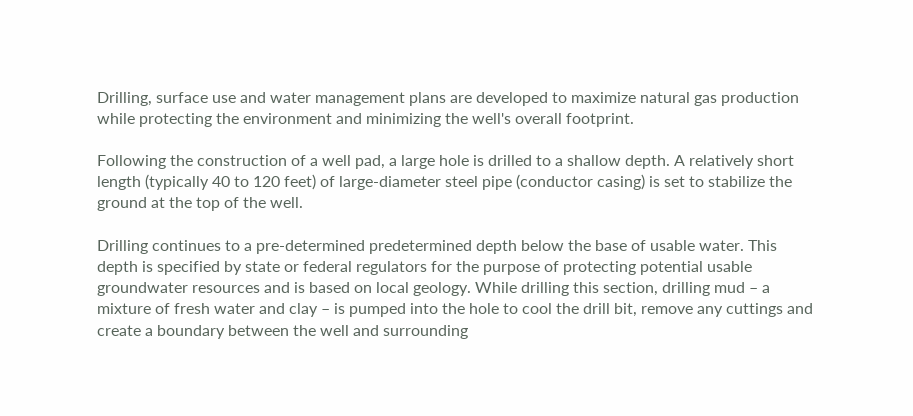Drilling, surface use and water management plans are developed to maximize natural gas production while protecting the environment and minimizing the well's overall footprint.

Following the construction of a well pad, a large hole is drilled to a shallow depth. A relatively short length (typically 40 to 120 feet) of large-diameter steel pipe (conductor casing) is set to stabilize the ground at the top of the well.

Drilling continues to a pre-determined predetermined depth below the base of usable water. This depth is specified by state or federal regulators for the purpose of protecting potential usable groundwater resources and is based on local geology. While drilling this section, drilling mud – a mixture of fresh water and clay – is pumped into the hole to cool the drill bit, remove any cuttings and create a boundary between the well and surrounding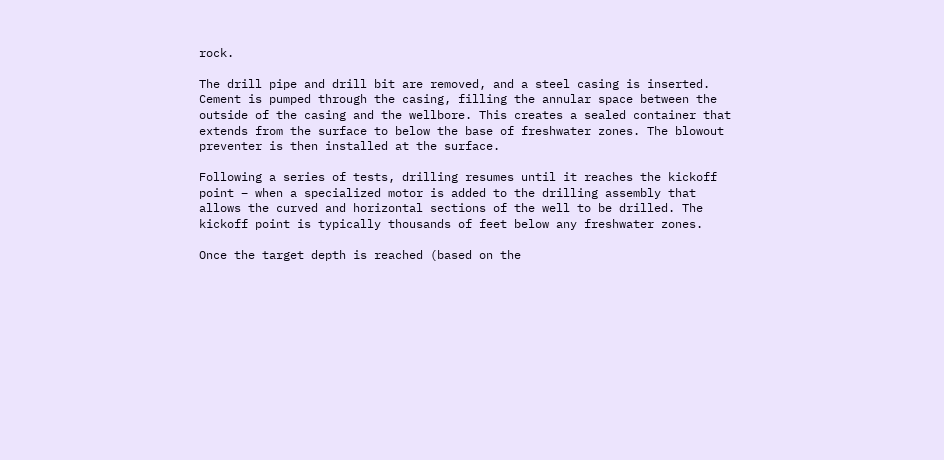rock.

The drill pipe and drill bit are removed, and a steel casing is inserted. Cement is pumped through the casing, filling the annular space between the outside of the casing and the wellbore. This creates a sealed container that extends from the surface to below the base of freshwater zones. The blowout preventer is then installed at the surface.

Following a series of tests, drilling resumes until it reaches the kickoff point – when a specialized motor is added to the drilling assembly that allows the curved and horizontal sections of the well to be drilled. The kickoff point is typically thousands of feet below any freshwater zones.

Once the target depth is reached (based on the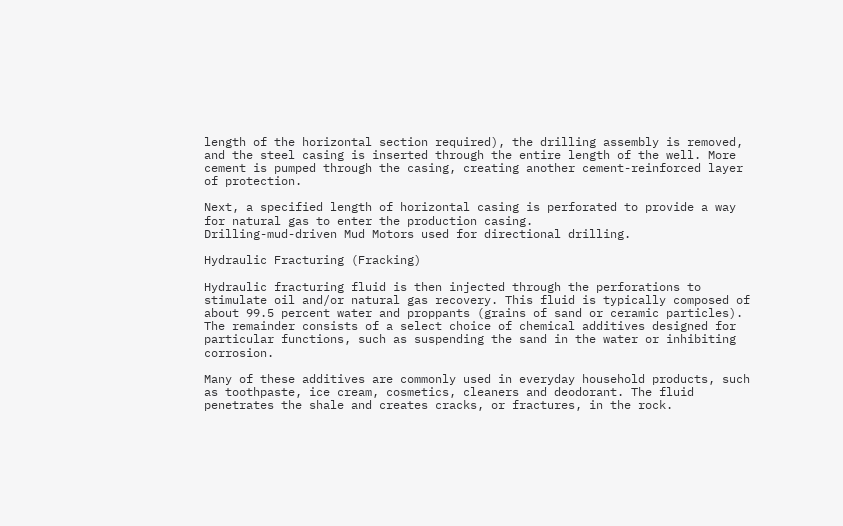length of the horizontal section required), the drilling assembly is removed, and the steel casing is inserted through the entire length of the well. More cement is pumped through the casing, creating another cement-reinforced layer of protection.

Next, a specified length of horizontal casing is perforated to provide a way for natural gas to enter the production casing.
Drilling-mud-driven Mud Motors used for directional drilling.

Hydraulic Fracturing (Fracking)

Hydraulic fracturing fluid is then injected through the perforations to stimulate oil and/or natural gas recovery. This fluid is typically composed of about 99.5 percent water and proppants (grains of sand or ceramic particles). The remainder consists of a select choice of chemical additives designed for particular functions, such as suspending the sand in the water or inhibiting corrosion.

Many of these additives are commonly used in everyday household products, such as toothpaste, ice cream, cosmetics, cleaners and deodorant. The fluid penetrates the shale and creates cracks, or fractures, in the rock.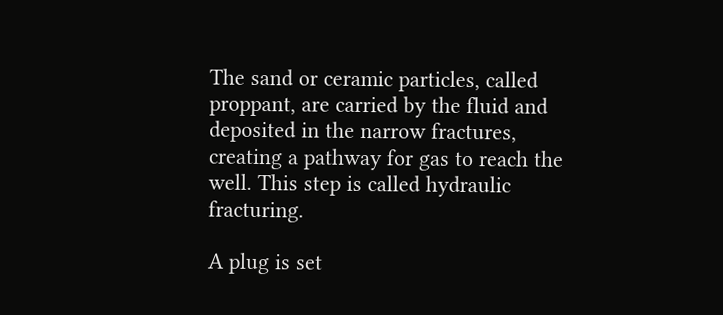The sand or ceramic particles, called proppant, are carried by the fluid and deposited in the narrow fractures, creating a pathway for gas to reach the well. This step is called hydraulic fracturing.

A plug is set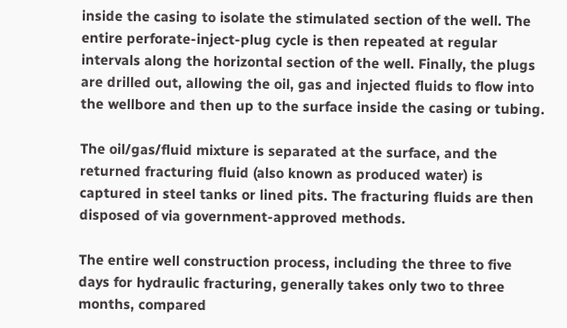inside the casing to isolate the stimulated section of the well. The entire perforate-inject-plug cycle is then repeated at regular intervals along the horizontal section of the well. Finally, the plugs are drilled out, allowing the oil, gas and injected fluids to flow into the wellbore and then up to the surface inside the casing or tubing.

The oil/gas/fluid mixture is separated at the surface, and the returned fracturing fluid (also known as produced water) is captured in steel tanks or lined pits. The fracturing fluids are then disposed of via government-approved methods.

The entire well construction process, including the three to five days for hydraulic fracturing, generally takes only two to three months, compared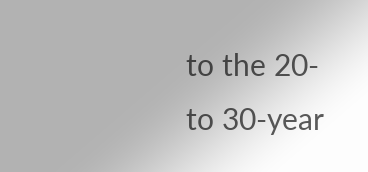to the 20- to 30-year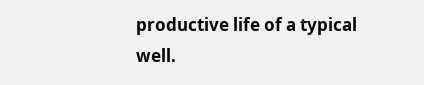productive life of a typical well.